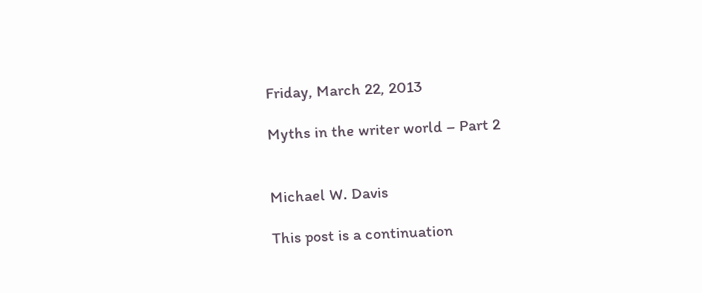Friday, March 22, 2013

Myths in the writer world – Part 2


Michael W. Davis

This post is a continuation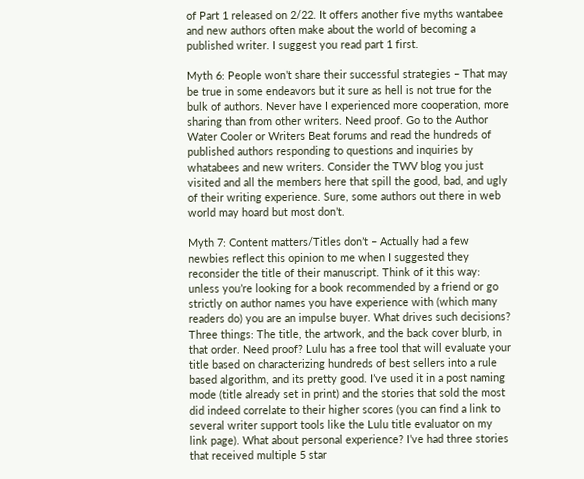of Part 1 released on 2/22. It offers another five myths wantabee and new authors often make about the world of becoming a published writer. I suggest you read part 1 first.

Myth 6: People won’t share their successful strategies – That may be true in some endeavors but it sure as hell is not true for the bulk of authors. Never have I experienced more cooperation, more sharing than from other writers. Need proof. Go to the Author Water Cooler or Writers Beat forums and read the hundreds of published authors responding to questions and inquiries by whatabees and new writers. Consider the TWV blog you just visited and all the members here that spill the good, bad, and ugly of their writing experience. Sure, some authors out there in web world may hoard but most don’t.

Myth 7: Content matters/Titles don’t – Actually had a few newbies reflect this opinion to me when I suggested they reconsider the title of their manuscript. Think of it this way: unless you’re looking for a book recommended by a friend or go strictly on author names you have experience with (which many readers do) you are an impulse buyer. What drives such decisions? Three things: The title, the artwork, and the back cover blurb, in that order. Need proof? Lulu has a free tool that will evaluate your title based on characterizing hundreds of best sellers into a rule based algorithm, and its pretty good. I’ve used it in a post naming mode (title already set in print) and the stories that sold the most did indeed correlate to their higher scores (you can find a link to several writer support tools like the Lulu title evaluator on my link page). What about personal experience? I’ve had three stories that received multiple 5 star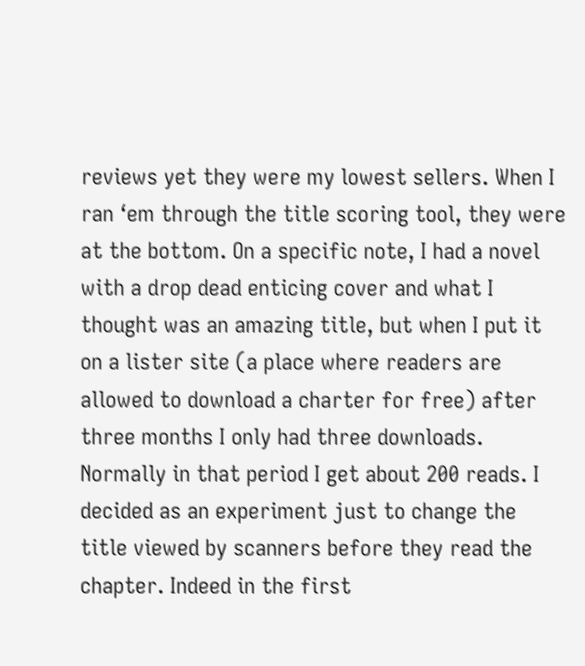reviews yet they were my lowest sellers. When I ran ‘em through the title scoring tool, they were at the bottom. On a specific note, I had a novel with a drop dead enticing cover and what I thought was an amazing title, but when I put it on a lister site (a place where readers are allowed to download a charter for free) after three months I only had three downloads. Normally in that period I get about 200 reads. I decided as an experiment just to change the title viewed by scanners before they read the chapter. Indeed in the first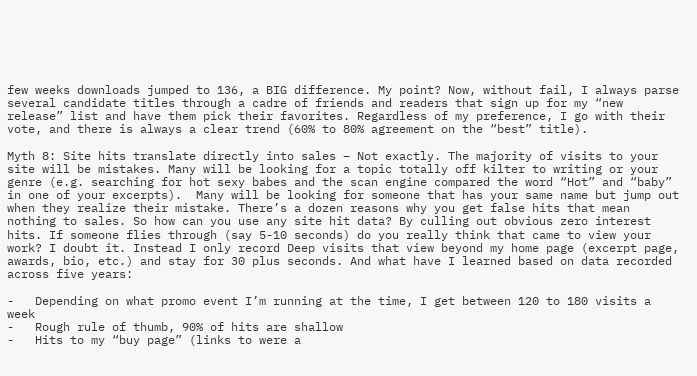few weeks downloads jumped to 136, a BIG difference. My point? Now, without fail, I always parse several candidate titles through a cadre of friends and readers that sign up for my “new release” list and have them pick their favorites. Regardless of my preference, I go with their vote, and there is always a clear trend (60% to 80% agreement on the “best” title).

Myth 8: Site hits translate directly into sales – Not exactly. The majority of visits to your site will be mistakes. Many will be looking for a topic totally off kilter to writing or your genre (e.g. searching for hot sexy babes and the scan engine compared the word “Hot” and “baby” in one of your excerpts).  Many will be looking for someone that has your same name but jump out when they realize their mistake. There’s a dozen reasons why you get false hits that mean nothing to sales. So how can you use any site hit data? By culling out obvious zero interest hits. If someone flies through (say 5-10 seconds) do you really think that came to view your work? I doubt it. Instead I only record Deep visits that view beyond my home page (excerpt page, awards, bio, etc.) and stay for 30 plus seconds. And what have I learned based on data recorded across five years:

-   Depending on what promo event I’m running at the time, I get between 120 to 180 visits a week
-   Rough rule of thumb, 90% of hits are shallow
-   Hits to my “buy page” (links to were a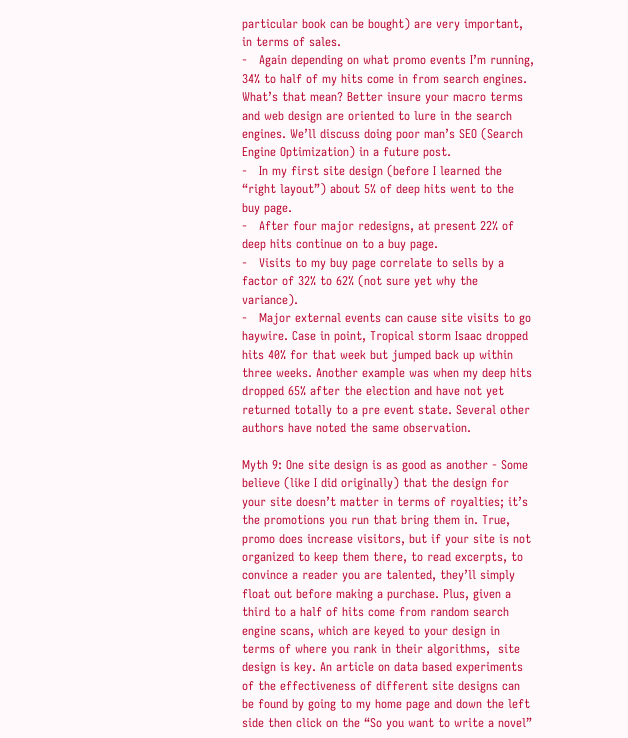particular book can be bought) are very important, in terms of sales.
-   Again depending on what promo events I’m running, 34% to half of my hits come in from search engines. What’s that mean? Better insure your macro terms and web design are oriented to lure in the search engines. We’ll discuss doing poor man’s SEO (Search Engine Optimization) in a future post.
-   In my first site design (before I learned the “right layout”) about 5% of deep hits went to the buy page.
-   After four major redesigns, at present 22% of deep hits continue on to a buy page.
-   Visits to my buy page correlate to sells by a factor of 32% to 62% (not sure yet why the variance).
-   Major external events can cause site visits to go haywire. Case in point, Tropical storm Isaac dropped hits 40% for that week but jumped back up within three weeks. Another example was when my deep hits dropped 65% after the election and have not yet returned totally to a pre event state. Several other authors have noted the same observation.

Myth 9: One site design is as good as another - Some believe (like I did originally) that the design for your site doesn’t matter in terms of royalties; it’s the promotions you run that bring them in. True, promo does increase visitors, but if your site is not organized to keep them there, to read excerpts, to convince a reader you are talented, they’ll simply float out before making a purchase. Plus, given a third to a half of hits come from random search engine scans, which are keyed to your design in terms of where you rank in their algorithms,  site design is key. An article on data based experiments of the effectiveness of different site designs can be found by going to my home page and down the left side then click on the “So you want to write a novel”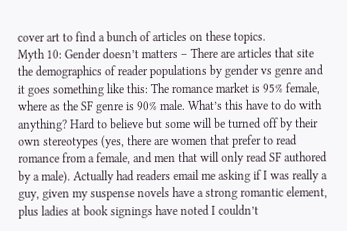cover art to find a bunch of articles on these topics.
Myth 10: Gender doesn’t matters – There are articles that site the demographics of reader populations by gender vs genre and it goes something like this: The romance market is 95% female, where as the SF genre is 90% male. What’s this have to do with anything? Hard to believe but some will be turned off by their own stereotypes (yes, there are women that prefer to read romance from a female, and men that will only read SF authored by a male). Actually had readers email me asking if I was really a guy, given my suspense novels have a strong romantic element, plus ladies at book signings have noted I couldn’t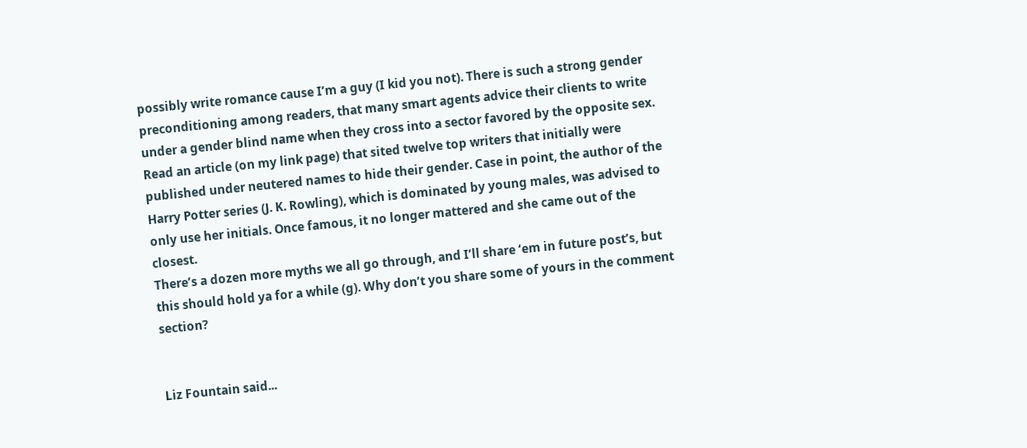possibly write romance cause I’m a guy (I kid you not). There is such a strong gender preconditioning among readers, that many smart agents advice their clients to write under a gender blind name when they cross into a sector favored by the opposite sex. Read an article (on my link page) that sited twelve top writers that initially were published under neutered names to hide their gender. Case in point, the author of the Harry Potter series (J. K. Rowling), which is dominated by young males, was advised to only use her initials. Once famous, it no longer mattered and she came out of the closest.
There’s a dozen more myths we all go through, and I’ll share ‘em in future post’s, but this should hold ya for a while (g). Why don’t you share some of yours in the comment section?


Liz Fountain said...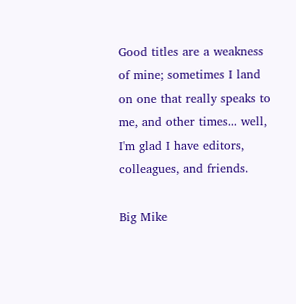Good titles are a weakness of mine; sometimes I land on one that really speaks to me, and other times... well, I'm glad I have editors, colleagues, and friends.

Big Mike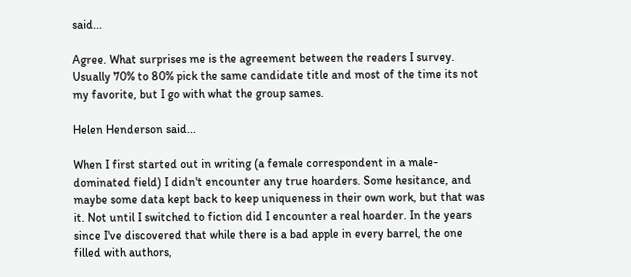said...

Agree. What surprises me is the agreement between the readers I survey. Usually 70% to 80% pick the same candidate title and most of the time its not my favorite, but I go with what the group sames.

Helen Henderson said...

When I first started out in writing (a female correspondent in a male-dominated field) I didn't encounter any true hoarders. Some hesitance, and maybe some data kept back to keep uniqueness in their own work, but that was it. Not until I switched to fiction did I encounter a real hoarder. In the years since I've discovered that while there is a bad apple in every barrel, the one filled with authors,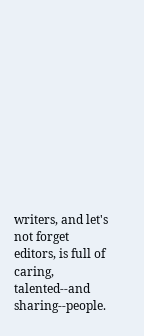writers, and let's not forget editors, is full of caring, talented--and sharing--people.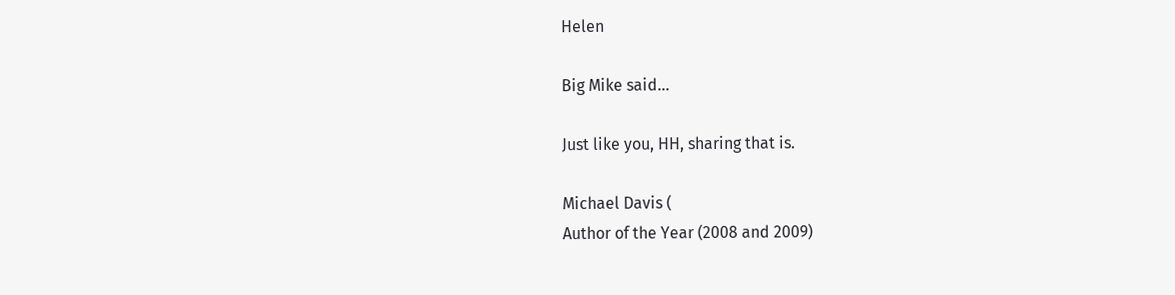Helen

Big Mike said...

Just like you, HH, sharing that is.

Michael Davis (
Author of the Year (2008 and 2009)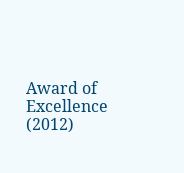Award of Excellence (2012)